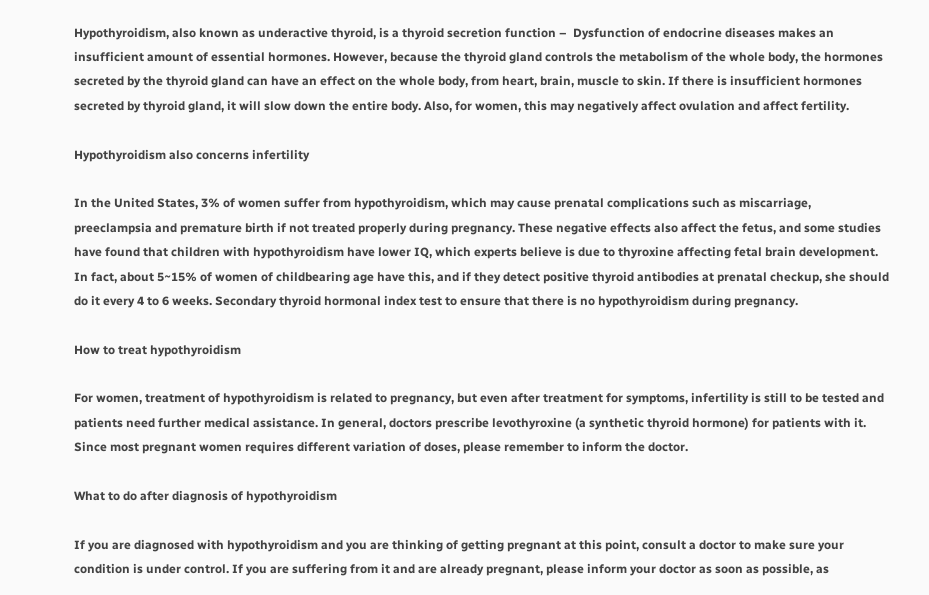Hypothyroidism, also known as underactive thyroid, is a thyroid secretion function –  Dysfunction of endocrine diseases makes an insufficient amount of essential hormones. However, because the thyroid gland controls the metabolism of the whole body, the hormones secreted by the thyroid gland can have an effect on the whole body, from heart, brain, muscle to skin. If there is insufficient hormones secreted by thyroid gland, it will slow down the entire body. Also, for women, this may negatively affect ovulation and affect fertility.

Hypothyroidism also concerns infertility

In the United States, 3% of women suffer from hypothyroidism, which may cause prenatal complications such as miscarriage, preeclampsia and premature birth if not treated properly during pregnancy. These negative effects also affect the fetus, and some studies have found that children with hypothyroidism have lower IQ, which experts believe is due to thyroxine affecting fetal brain development.
In fact, about 5~15% of women of childbearing age have this, and if they detect positive thyroid antibodies at prenatal checkup, she should do it every 4 to 6 weeks. Secondary thyroid hormonal index test to ensure that there is no hypothyroidism during pregnancy.

How to treat hypothyroidism

For women, treatment of hypothyroidism is related to pregnancy, but even after treatment for symptoms, infertility is still to be tested and patients need further medical assistance. In general, doctors prescribe levothyroxine (a synthetic thyroid hormone) for patients with it. Since most pregnant women requires different variation of doses, please remember to inform the doctor.

What to do after diagnosis of hypothyroidism

If you are diagnosed with hypothyroidism and you are thinking of getting pregnant at this point, consult a doctor to make sure your condition is under control. If you are suffering from it and are already pregnant, please inform your doctor as soon as possible, as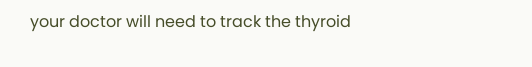your doctor will need to track the thyroid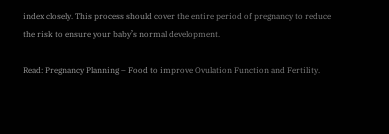index closely. This process should cover the entire period of pregnancy to reduce the risk to ensure your baby’s normal development.

Read: Pregnancy Planning – Food to improve Ovulation Function and Fertility.